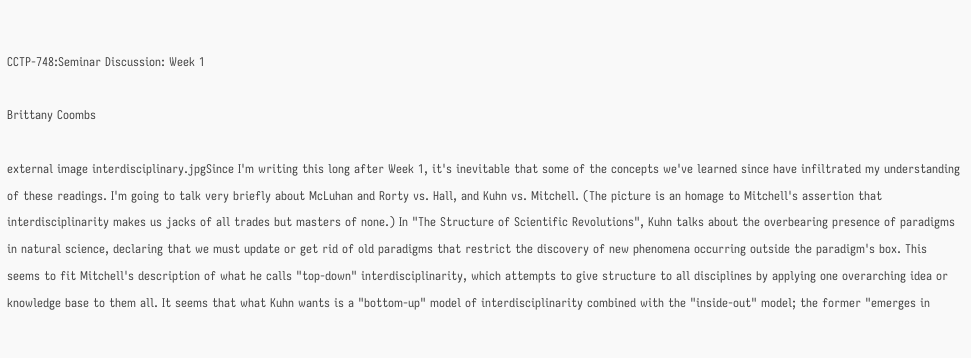CCTP-748:Seminar Discussion: Week 1

Brittany Coombs

external image interdisciplinary.jpgSince I'm writing this long after Week 1, it's inevitable that some of the concepts we've learned since have infiltrated my understanding of these readings. I'm going to talk very briefly about McLuhan and Rorty vs. Hall, and Kuhn vs. Mitchell. (The picture is an homage to Mitchell's assertion that interdisciplinarity makes us jacks of all trades but masters of none.) In "The Structure of Scientific Revolutions", Kuhn talks about the overbearing presence of paradigms in natural science, declaring that we must update or get rid of old paradigms that restrict the discovery of new phenomena occurring outside the paradigm's box. This seems to fit Mitchell's description of what he calls "top-down" interdisciplinarity, which attempts to give structure to all disciplines by applying one overarching idea or knowledge base to them all. It seems that what Kuhn wants is a "bottom-up" model of interdisciplinarity combined with the "inside-out" model; the former "emerges in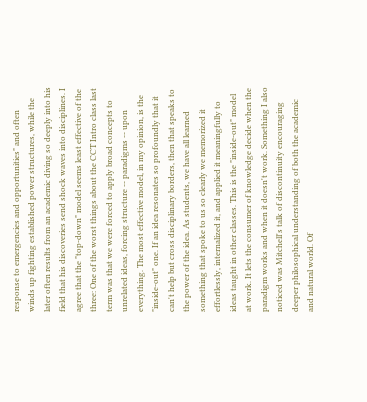response to emergencies and opportunities" and often winds up fighting established power structures, while the later often results from an academic diving so deeply into his field that his discoveries send shock waves into disciplines. I agree that the "top-down" model seems least effective of the three: One of the worst things about the CCT Intro class last term was that we were forced to apply broad concepts to unrelated ideas, forcing structure -- paradigms -- upon everything. The most effective model, in my opinion, is the "inside-out" one. If an idea resonates so profoundly that it can't help but cross disciplinary borders, then that speaks to the power of the idea. As students, we have all learned something that spoke to us so clearly we memorized it effortlessly, internalized it, and applied it meaningfully to ideas taught in other classes. This is the "inside-out" model at work. It lets the consumer of knowledge decide when the paradigm works and when it doesn't work. Something I also noticed was Mitchell's talk of discontinuity encouraging deeper philosophical understanding of both the academic and natural world. Of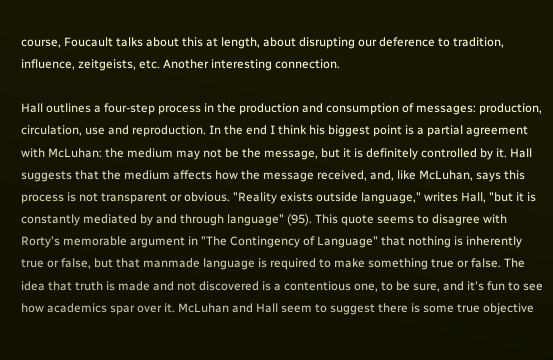course, Foucault talks about this at length, about disrupting our deference to tradition, influence, zeitgeists, etc. Another interesting connection.

Hall outlines a four-step process in the production and consumption of messages: production, circulation, use and reproduction. In the end I think his biggest point is a partial agreement with McLuhan: the medium may not be the message, but it is definitely controlled by it. Hall suggests that the medium affects how the message received, and, like McLuhan, says this process is not transparent or obvious. "Reality exists outside language," writes Hall, "but it is constantly mediated by and through language" (95). This quote seems to disagree with Rorty's memorable argument in "The Contingency of Language" that nothing is inherently true or false, but that manmade language is required to make something true or false. The idea that truth is made and not discovered is a contentious one, to be sure, and it's fun to see how academics spar over it. McLuhan and Hall seem to suggest there is some true objective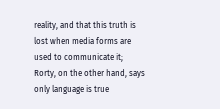reality, and that this truth is lost when media forms are used to communicate it; Rorty, on the other hand, says only language is true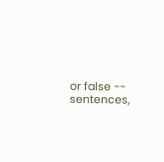or false -- sentences,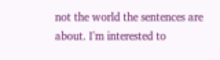not the world the sentences are about. I'm interested to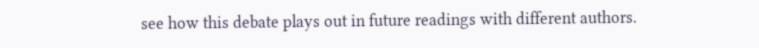see how this debate plays out in future readings with different authors.